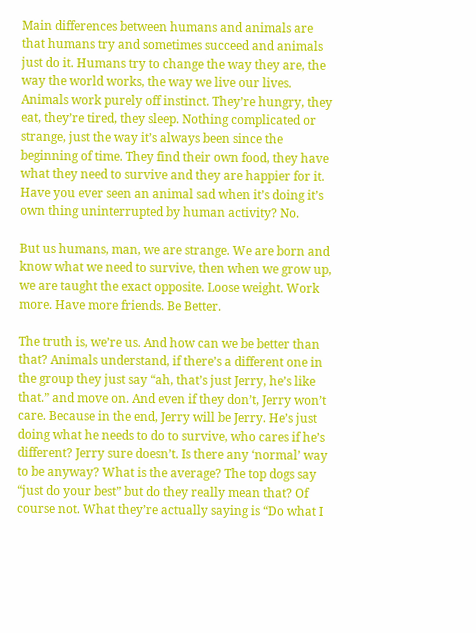Main differences between humans and animals are that humans try and sometimes succeed and animals just do it. Humans try to change the way they are, the way the world works, the way we live our lives. Animals work purely off instinct. They’re hungry, they eat, they’re tired, they sleep. Nothing complicated or strange, just the way it’s always been since the beginning of time. They find their own food, they have what they need to survive and they are happier for it. Have you ever seen an animal sad when it’s doing it’s own thing uninterrupted by human activity? No.

But us humans, man, we are strange. We are born and know what we need to survive, then when we grow up, we are taught the exact opposite. Loose weight. Work more. Have more friends. Be Better.

The truth is, we’re us. And how can we be better than that? Animals understand, if there’s a different one in the group they just say “ah, that’s just Jerry, he’s like that.” and move on. And even if they don’t, Jerry won’t care. Because in the end, Jerry will be Jerry. He’s just doing what he needs to do to survive, who cares if he’s different? Jerry sure doesn’t. Is there any ‘normal’ way to be anyway? What is the average? The top dogs say “just do your best” but do they really mean that? Of course not. What they’re actually saying is “Do what I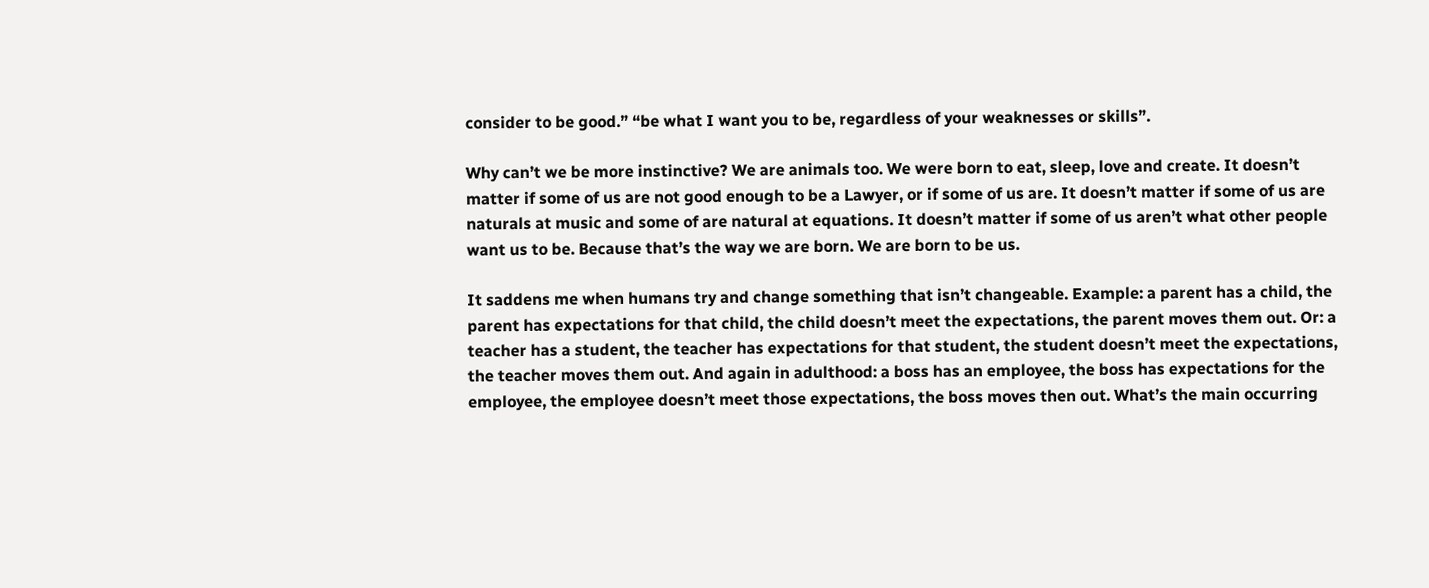consider to be good.” “be what I want you to be, regardless of your weaknesses or skills”.

Why can’t we be more instinctive? We are animals too. We were born to eat, sleep, love and create. It doesn’t matter if some of us are not good enough to be a Lawyer, or if some of us are. It doesn’t matter if some of us are naturals at music and some of are natural at equations. It doesn’t matter if some of us aren’t what other people want us to be. Because that’s the way we are born. We are born to be us.

It saddens me when humans try and change something that isn’t changeable. Example: a parent has a child, the parent has expectations for that child, the child doesn’t meet the expectations, the parent moves them out. Or: a teacher has a student, the teacher has expectations for that student, the student doesn’t meet the expectations, the teacher moves them out. And again in adulthood: a boss has an employee, the boss has expectations for the employee, the employee doesn’t meet those expectations, the boss moves then out. What’s the main occurring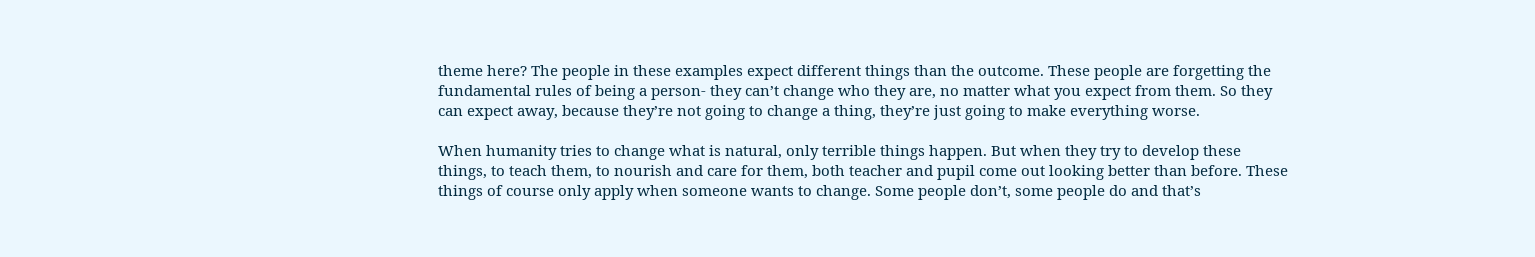theme here? The people in these examples expect different things than the outcome. These people are forgetting the fundamental rules of being a person- they can’t change who they are, no matter what you expect from them. So they can expect away, because they’re not going to change a thing, they’re just going to make everything worse.

When humanity tries to change what is natural, only terrible things happen. But when they try to develop these things, to teach them, to nourish and care for them, both teacher and pupil come out looking better than before. These things of course only apply when someone wants to change. Some people don’t, some people do and that’s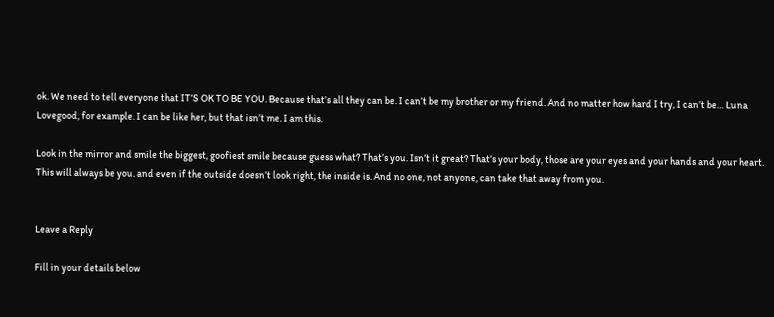ok. We need to tell everyone that IT’S OK TO BE YOU. Because that’s all they can be. I can’t be my brother or my friend. And no matter how hard I try, I can’t be… Luna Lovegood, for example. I can be like her, but that isn’t me. I am this.

Look in the mirror and smile the biggest, goofiest smile because guess what? That’s you. Isn’t it great? That’s your body, those are your eyes and your hands and your heart. This will always be you. and even if the outside doesn’t look right, the inside is. And no one, not anyone, can take that away from you.


Leave a Reply

Fill in your details below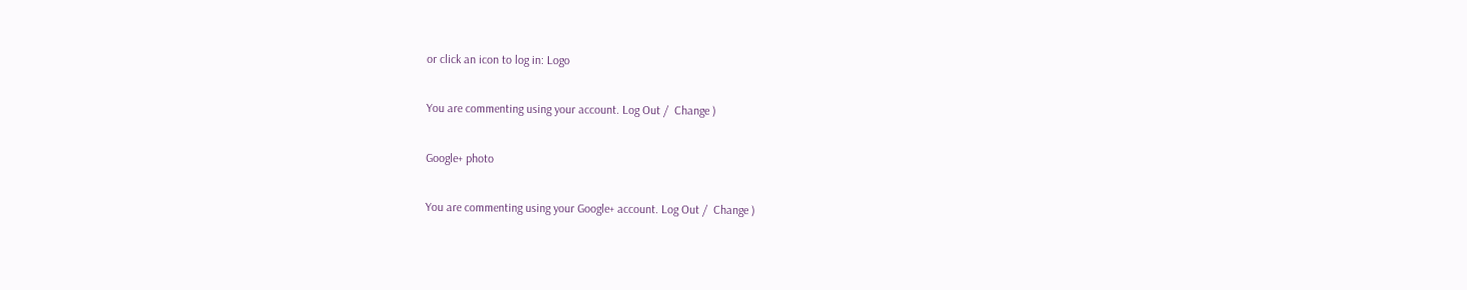or click an icon to log in: Logo

You are commenting using your account. Log Out /  Change )

Google+ photo

You are commenting using your Google+ account. Log Out /  Change )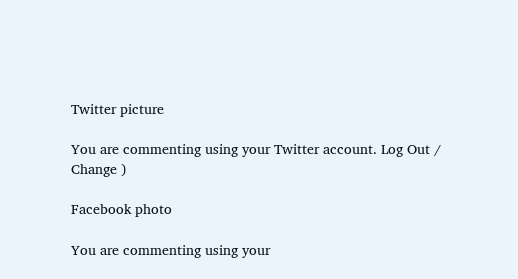Twitter picture

You are commenting using your Twitter account. Log Out /  Change )

Facebook photo

You are commenting using your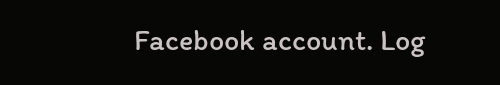Facebook account. Log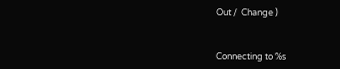Out /  Change )


Connecting to %s